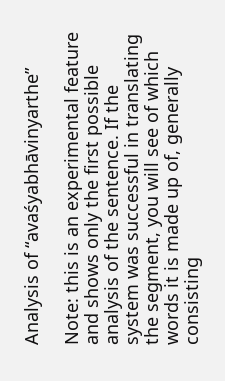Analysis of “avaśyabhāvinyarthe”

Note: this is an experimental feature and shows only the first possible analysis of the sentence. If the system was successful in translating the segment, you will see of which words it is made up of, generally consisting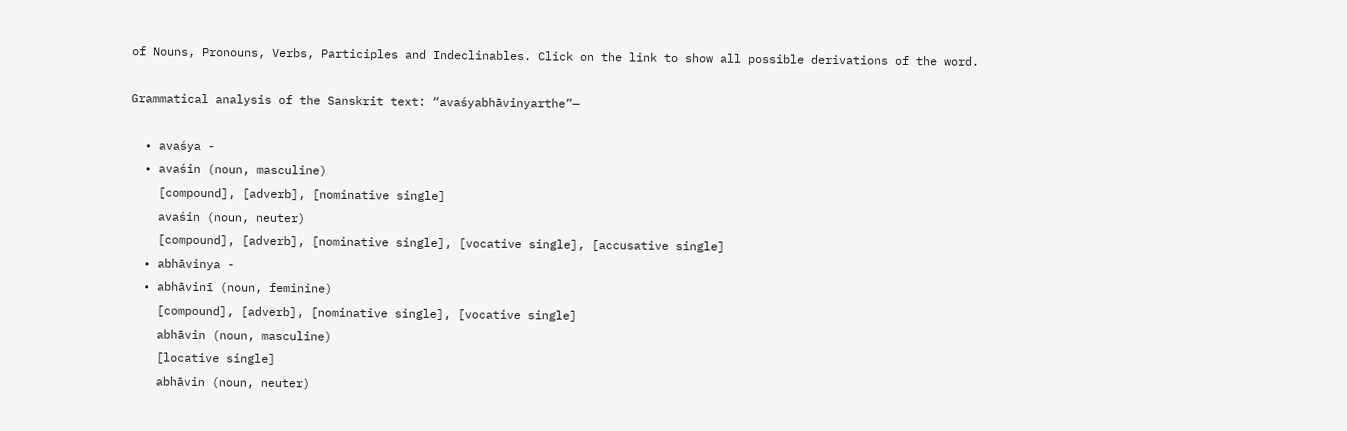of Nouns, Pronouns, Verbs, Participles and Indeclinables. Click on the link to show all possible derivations of the word.

Grammatical analysis of the Sanskrit text: “avaśyabhāvinyarthe”—

  • avaśya -
  • avaśin (noun, masculine)
    [compound], [adverb], [nominative single]
    avaśin (noun, neuter)
    [compound], [adverb], [nominative single], [vocative single], [accusative single]
  • abhāvinya -
  • abhāvinī (noun, feminine)
    [compound], [adverb], [nominative single], [vocative single]
    abhāvin (noun, masculine)
    [locative single]
    abhāvin (noun, neuter)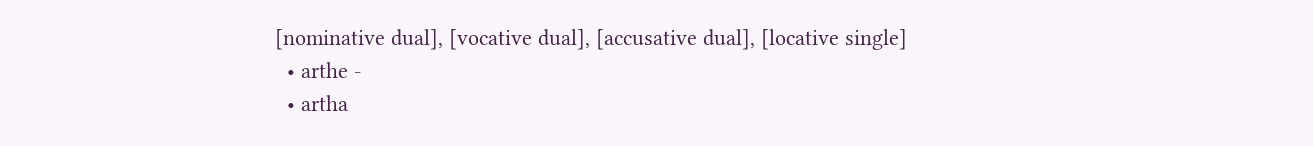[nominative dual], [vocative dual], [accusative dual], [locative single]
  • arthe -
  • artha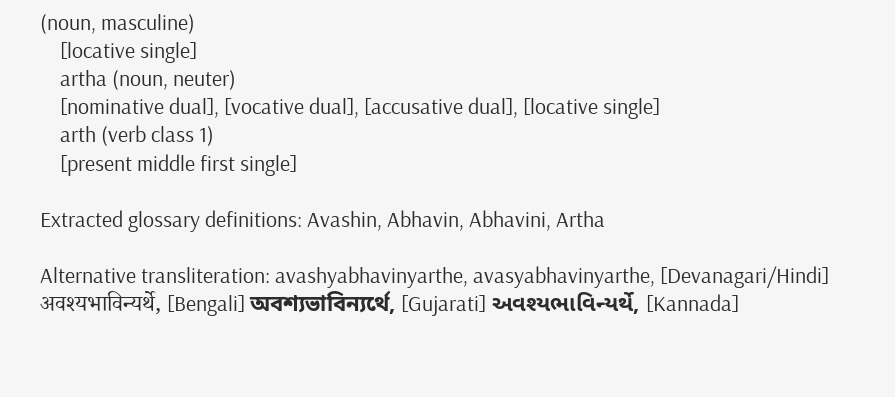(noun, masculine)
    [locative single]
    artha (noun, neuter)
    [nominative dual], [vocative dual], [accusative dual], [locative single]
    arth (verb class 1)
    [present middle first single]

Extracted glossary definitions: Avashin, Abhavin, Abhavini, Artha

Alternative transliteration: avashyabhavinyarthe, avasyabhavinyarthe, [Devanagari/Hindi] अवश्यभाविन्यर्थे, [Bengali] অবশ্যভাবিন্যর্থে, [Gujarati] અવશ્યભાવિન્યર્થે, [Kannada]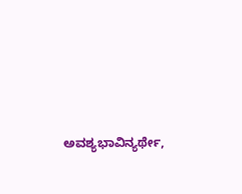ಅವಶ್ಯಭಾವಿನ್ಯರ್ಥೇ,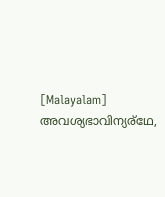[Malayalam] അവശ്യഭാവിന്യര്ഥേ,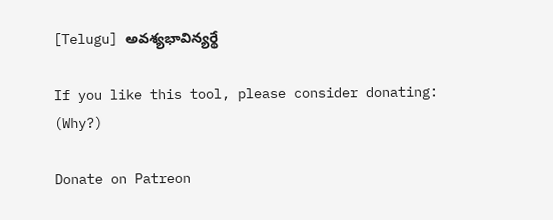[Telugu] అవశ్యభావిన్యర్థే

If you like this tool, please consider donating: (Why?)

Donate on Patreon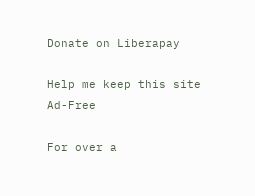Donate on Liberapay

Help me keep this site Ad-Free

For over a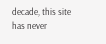decade, this site has never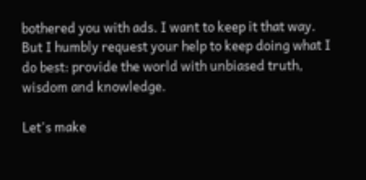bothered you with ads. I want to keep it that way. But I humbly request your help to keep doing what I do best: provide the world with unbiased truth, wisdom and knowledge.

Let's make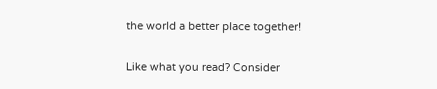the world a better place together!

Like what you read? Consider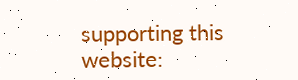supporting this website: